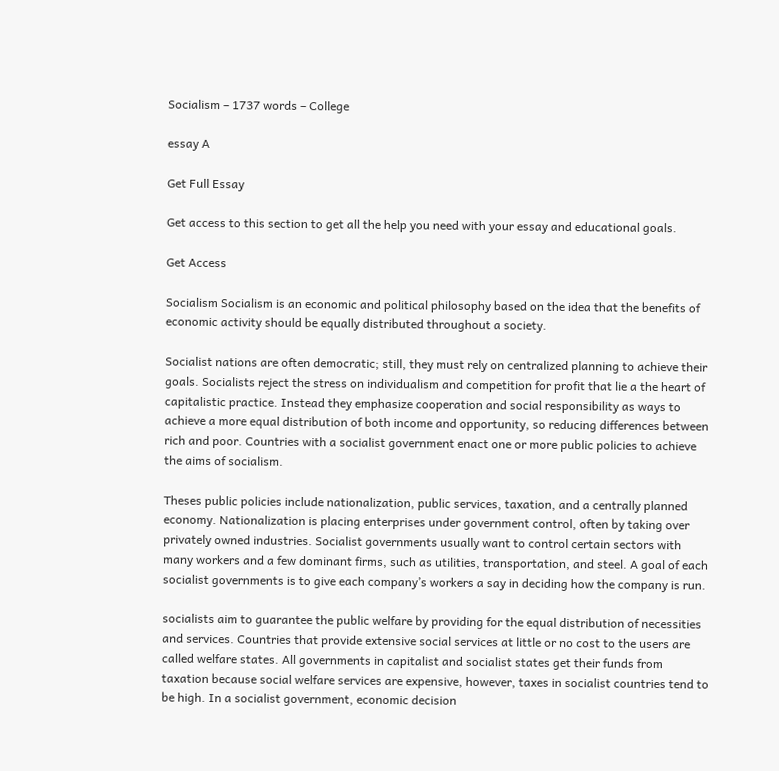Socialism – 1737 words – College

essay A

Get Full Essay

Get access to this section to get all the help you need with your essay and educational goals.

Get Access

Socialism Socialism is an economic and political philosophy based on the idea that the benefits of economic activity should be equally distributed throughout a society.

Socialist nations are often democratic; still, they must rely on centralized planning to achieve their goals. Socialists reject the stress on individualism and competition for profit that lie a the heart of capitalistic practice. Instead they emphasize cooperation and social responsibility as ways to achieve a more equal distribution of both income and opportunity, so reducing differences between rich and poor. Countries with a socialist government enact one or more public policies to achieve the aims of socialism.

Theses public policies include nationalization, public services, taxation, and a centrally planned economy. Nationalization is placing enterprises under government control, often by taking over privately owned industries. Socialist governments usually want to control certain sectors with many workers and a few dominant firms, such as utilities, transportation, and steel. A goal of each socialist governments is to give each company’s workers a say in deciding how the company is run.

socialists aim to guarantee the public welfare by providing for the equal distribution of necessities and services. Countries that provide extensive social services at little or no cost to the users are called welfare states. All governments in capitalist and socialist states get their funds from taxation because social welfare services are expensive, however, taxes in socialist countries tend to be high. In a socialist government, economic decision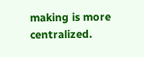making is more centralized.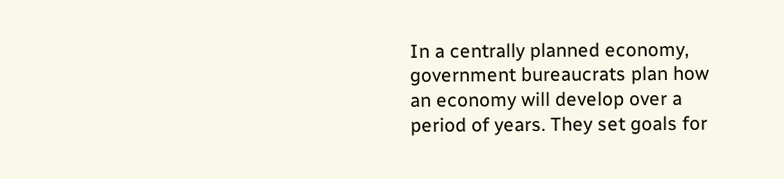In a centrally planned economy, government bureaucrats plan how an economy will develop over a period of years. They set goals for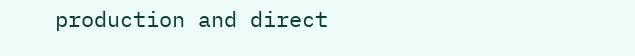production and direct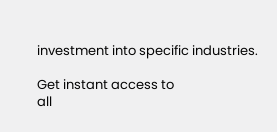investment into specific industries.

Get instant access to
all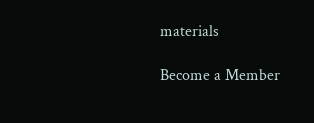materials

Become a Member